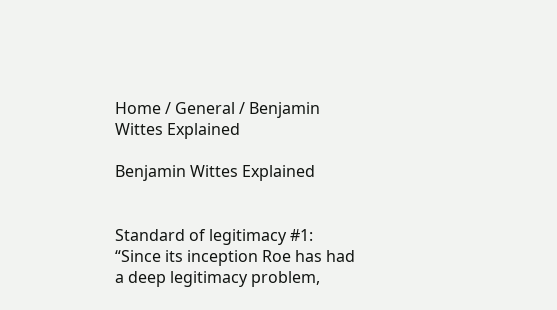Home / General / Benjamin Wittes Explained

Benjamin Wittes Explained


Standard of legitimacy #1: “Since its inception Roe has had a deep legitimacy problem,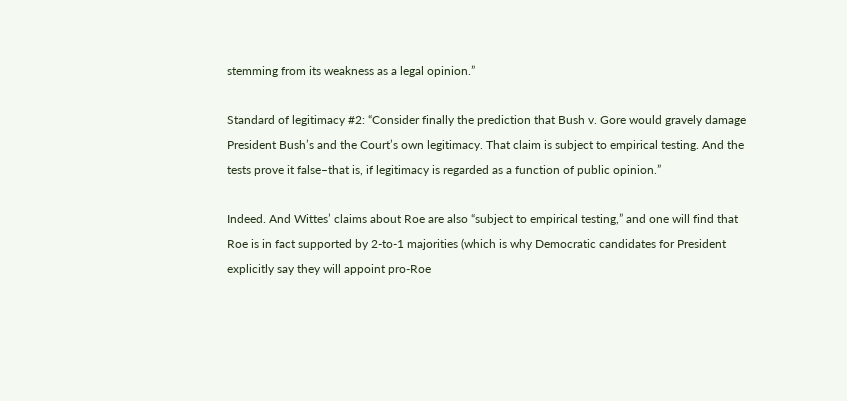stemming from its weakness as a legal opinion.”

Standard of legitimacy #2: “Consider finally the prediction that Bush v. Gore would gravely damage President Bush’s and the Court’s own legitimacy. That claim is subject to empirical testing. And the tests prove it false–that is, if legitimacy is regarded as a function of public opinion.”

Indeed. And Wittes’ claims about Roe are also “subject to empirical testing,” and one will find that Roe is in fact supported by 2-to-1 majorities (which is why Democratic candidates for President explicitly say they will appoint pro-Roe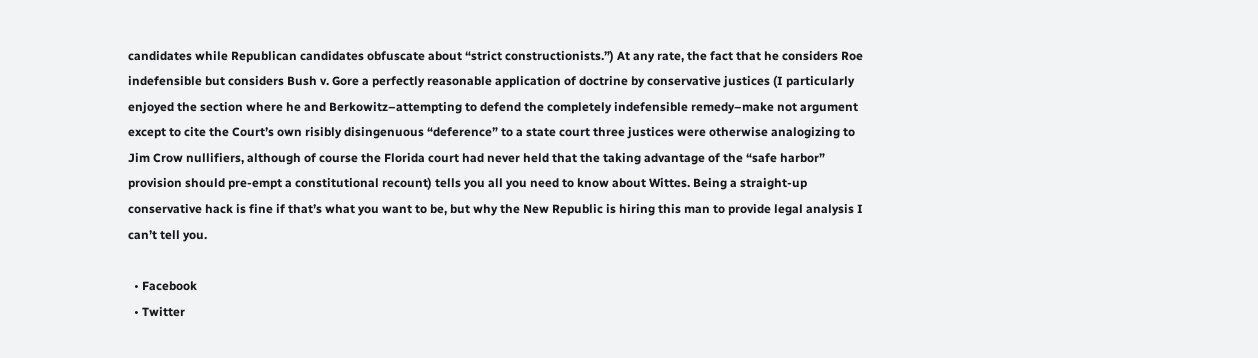candidates while Republican candidates obfuscate about “strict constructionists.”) At any rate, the fact that he considers Roe indefensible but considers Bush v. Gore a perfectly reasonable application of doctrine by conservative justices (I particularly enjoyed the section where he and Berkowitz–attempting to defend the completely indefensible remedy–make not argument except to cite the Court’s own risibly disingenuous “deference” to a state court three justices were otherwise analogizing to Jim Crow nullifiers, although of course the Florida court had never held that the taking advantage of the “safe harbor” provision should pre-empt a constitutional recount) tells you all you need to know about Wittes. Being a straight-up conservative hack is fine if that’s what you want to be, but why the New Republic is hiring this man to provide legal analysis I can’t tell you.

  • Facebook
  • Twitter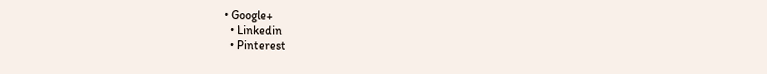• Google+
  • Linkedin
  • Pinterest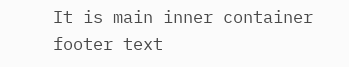It is main inner container footer text